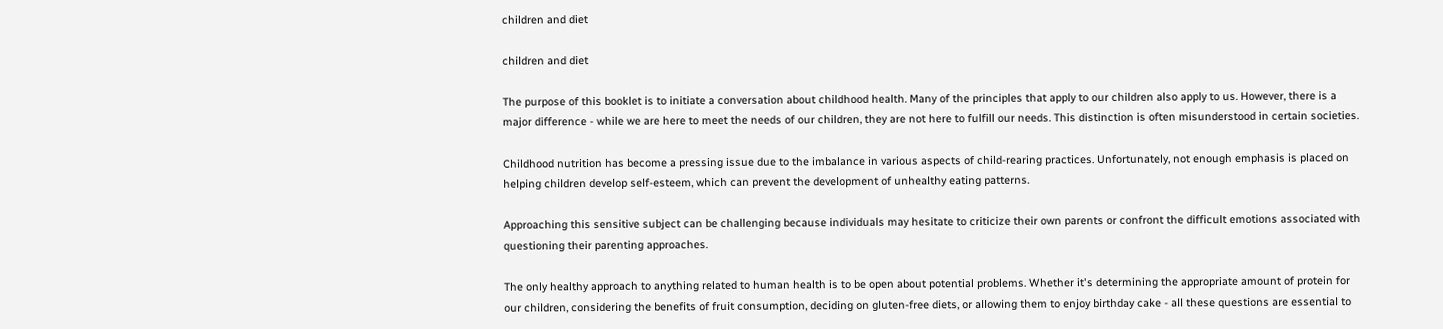children and diet

children and diet

The purpose of this booklet is to initiate a conversation about childhood health. Many of the principles that apply to our children also apply to us. However, there is a major difference - while we are here to meet the needs of our children, they are not here to fulfill our needs. This distinction is often misunderstood in certain societies.

Childhood nutrition has become a pressing issue due to the imbalance in various aspects of child-rearing practices. Unfortunately, not enough emphasis is placed on helping children develop self-esteem, which can prevent the development of unhealthy eating patterns.

Approaching this sensitive subject can be challenging because individuals may hesitate to criticize their own parents or confront the difficult emotions associated with questioning their parenting approaches.

The only healthy approach to anything related to human health is to be open about potential problems. Whether it's determining the appropriate amount of protein for our children, considering the benefits of fruit consumption, deciding on gluten-free diets, or allowing them to enjoy birthday cake - all these questions are essential to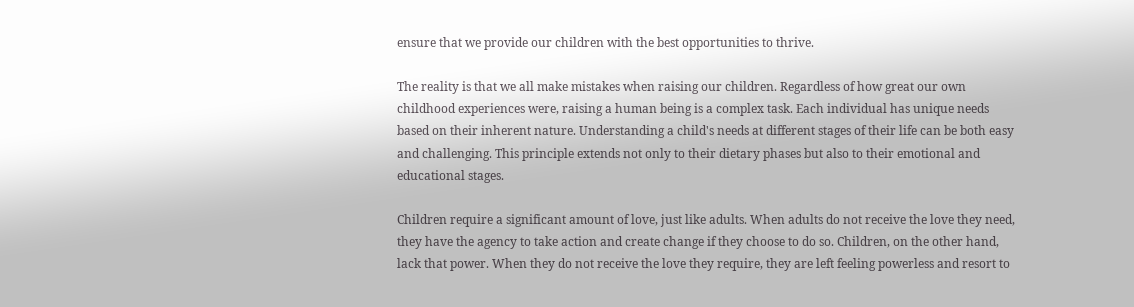ensure that we provide our children with the best opportunities to thrive.

The reality is that we all make mistakes when raising our children. Regardless of how great our own childhood experiences were, raising a human being is a complex task. Each individual has unique needs based on their inherent nature. Understanding a child's needs at different stages of their life can be both easy and challenging. This principle extends not only to their dietary phases but also to their emotional and educational stages.

Children require a significant amount of love, just like adults. When adults do not receive the love they need, they have the agency to take action and create change if they choose to do so. Children, on the other hand, lack that power. When they do not receive the love they require, they are left feeling powerless and resort to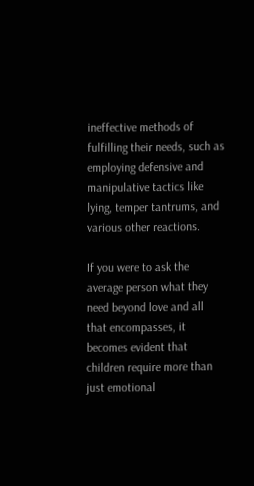ineffective methods of fulfilling their needs, such as employing defensive and manipulative tactics like lying, temper tantrums, and various other reactions.

If you were to ask the average person what they need beyond love and all that encompasses, it becomes evident that children require more than just emotional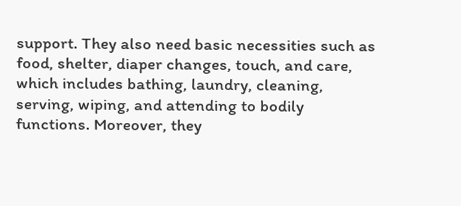support. They also need basic necessities such as food, shelter, diaper changes, touch, and care, which includes bathing, laundry, cleaning, serving, wiping, and attending to bodily functions. Moreover, they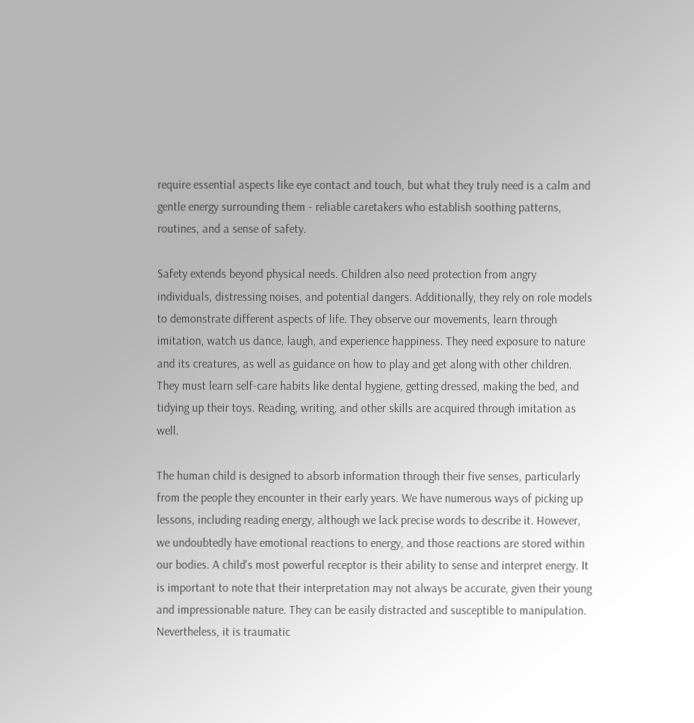require essential aspects like eye contact and touch, but what they truly need is a calm and gentle energy surrounding them - reliable caretakers who establish soothing patterns, routines, and a sense of safety.

Safety extends beyond physical needs. Children also need protection from angry individuals, distressing noises, and potential dangers. Additionally, they rely on role models to demonstrate different aspects of life. They observe our movements, learn through imitation, watch us dance, laugh, and experience happiness. They need exposure to nature and its creatures, as well as guidance on how to play and get along with other children. They must learn self-care habits like dental hygiene, getting dressed, making the bed, and tidying up their toys. Reading, writing, and other skills are acquired through imitation as well.

The human child is designed to absorb information through their five senses, particularly from the people they encounter in their early years. We have numerous ways of picking up lessons, including reading energy, although we lack precise words to describe it. However, we undoubtedly have emotional reactions to energy, and those reactions are stored within our bodies. A child's most powerful receptor is their ability to sense and interpret energy. It is important to note that their interpretation may not always be accurate, given their young and impressionable nature. They can be easily distracted and susceptible to manipulation. Nevertheless, it is traumatic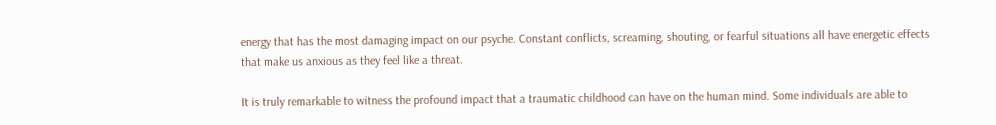energy that has the most damaging impact on our psyche. Constant conflicts, screaming, shouting, or fearful situations all have energetic effects that make us anxious as they feel like a threat.

It is truly remarkable to witness the profound impact that a traumatic childhood can have on the human mind. Some individuals are able to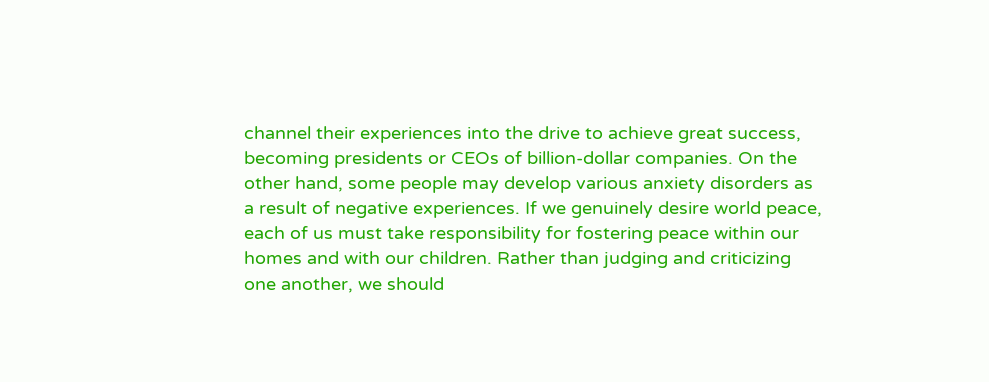channel their experiences into the drive to achieve great success, becoming presidents or CEOs of billion-dollar companies. On the other hand, some people may develop various anxiety disorders as a result of negative experiences. If we genuinely desire world peace, each of us must take responsibility for fostering peace within our homes and with our children. Rather than judging and criticizing one another, we should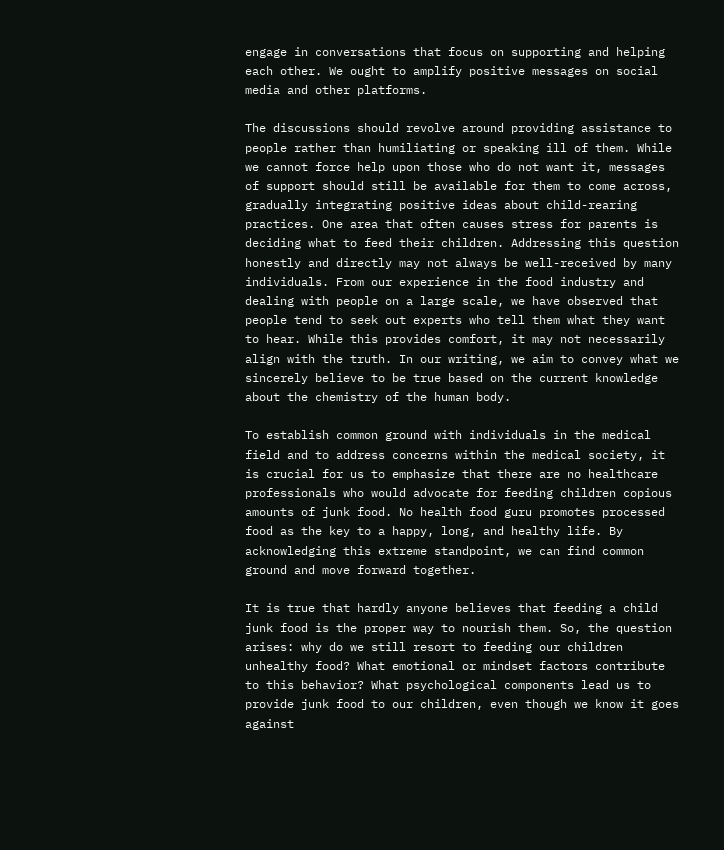engage in conversations that focus on supporting and helping each other. We ought to amplify positive messages on social media and other platforms.

The discussions should revolve around providing assistance to people rather than humiliating or speaking ill of them. While we cannot force help upon those who do not want it, messages of support should still be available for them to come across, gradually integrating positive ideas about child-rearing practices. One area that often causes stress for parents is deciding what to feed their children. Addressing this question honestly and directly may not always be well-received by many individuals. From our experience in the food industry and dealing with people on a large scale, we have observed that people tend to seek out experts who tell them what they want to hear. While this provides comfort, it may not necessarily align with the truth. In our writing, we aim to convey what we sincerely believe to be true based on the current knowledge about the chemistry of the human body.

To establish common ground with individuals in the medical field and to address concerns within the medical society, it is crucial for us to emphasize that there are no healthcare professionals who would advocate for feeding children copious amounts of junk food. No health food guru promotes processed food as the key to a happy, long, and healthy life. By acknowledging this extreme standpoint, we can find common ground and move forward together.

It is true that hardly anyone believes that feeding a child junk food is the proper way to nourish them. So, the question arises: why do we still resort to feeding our children unhealthy food? What emotional or mindset factors contribute to this behavior? What psychological components lead us to provide junk food to our children, even though we know it goes against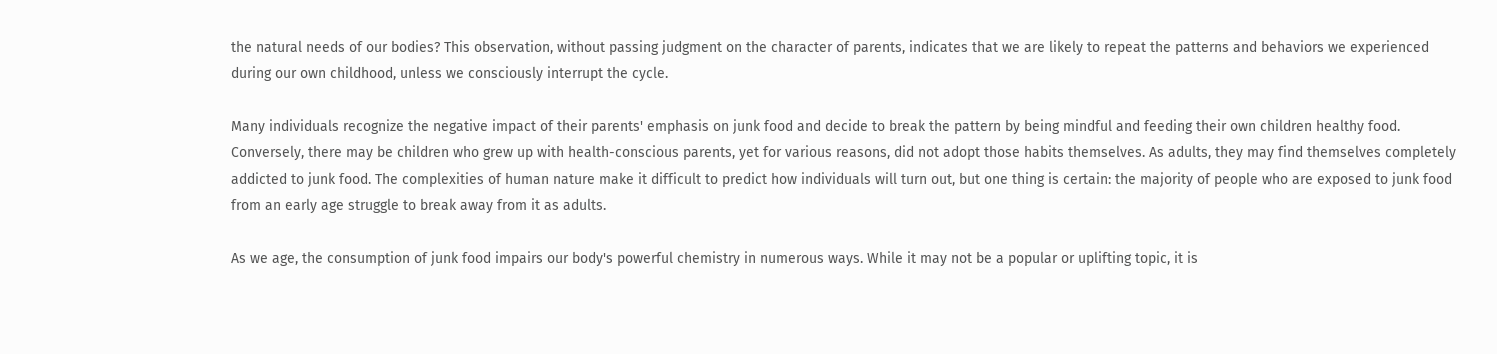the natural needs of our bodies? This observation, without passing judgment on the character of parents, indicates that we are likely to repeat the patterns and behaviors we experienced during our own childhood, unless we consciously interrupt the cycle.

Many individuals recognize the negative impact of their parents' emphasis on junk food and decide to break the pattern by being mindful and feeding their own children healthy food. Conversely, there may be children who grew up with health-conscious parents, yet for various reasons, did not adopt those habits themselves. As adults, they may find themselves completely addicted to junk food. The complexities of human nature make it difficult to predict how individuals will turn out, but one thing is certain: the majority of people who are exposed to junk food from an early age struggle to break away from it as adults.

As we age, the consumption of junk food impairs our body's powerful chemistry in numerous ways. While it may not be a popular or uplifting topic, it is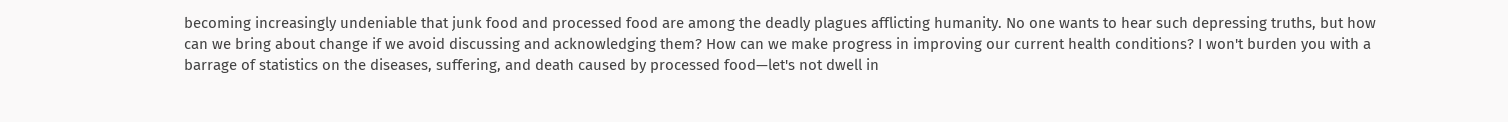becoming increasingly undeniable that junk food and processed food are among the deadly plagues afflicting humanity. No one wants to hear such depressing truths, but how can we bring about change if we avoid discussing and acknowledging them? How can we make progress in improving our current health conditions? I won't burden you with a barrage of statistics on the diseases, suffering, and death caused by processed food—let's not dwell in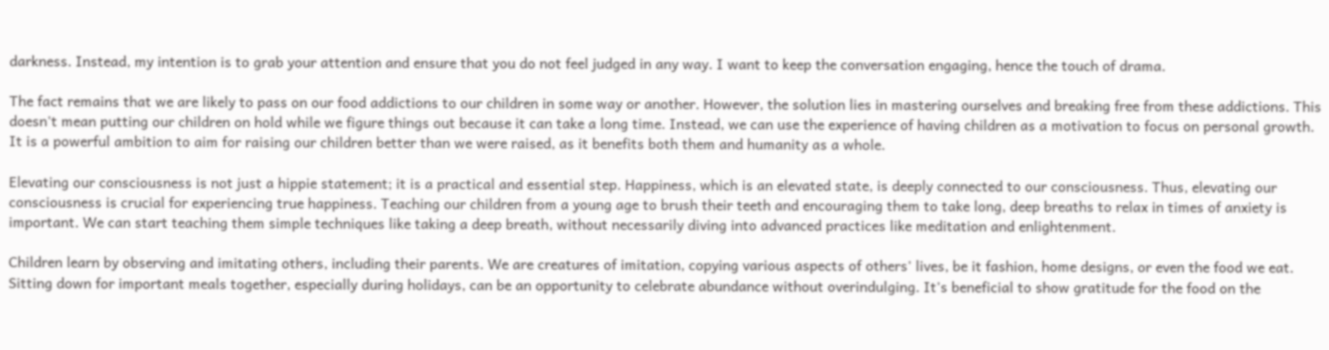darkness. Instead, my intention is to grab your attention and ensure that you do not feel judged in any way. I want to keep the conversation engaging, hence the touch of drama.

The fact remains that we are likely to pass on our food addictions to our children in some way or another. However, the solution lies in mastering ourselves and breaking free from these addictions. This doesn't mean putting our children on hold while we figure things out because it can take a long time. Instead, we can use the experience of having children as a motivation to focus on personal growth. It is a powerful ambition to aim for raising our children better than we were raised, as it benefits both them and humanity as a whole.

Elevating our consciousness is not just a hippie statement; it is a practical and essential step. Happiness, which is an elevated state, is deeply connected to our consciousness. Thus, elevating our consciousness is crucial for experiencing true happiness. Teaching our children from a young age to brush their teeth and encouraging them to take long, deep breaths to relax in times of anxiety is important. We can start teaching them simple techniques like taking a deep breath, without necessarily diving into advanced practices like meditation and enlightenment.

Children learn by observing and imitating others, including their parents. We are creatures of imitation, copying various aspects of others' lives, be it fashion, home designs, or even the food we eat. Sitting down for important meals together, especially during holidays, can be an opportunity to celebrate abundance without overindulging. It's beneficial to show gratitude for the food on the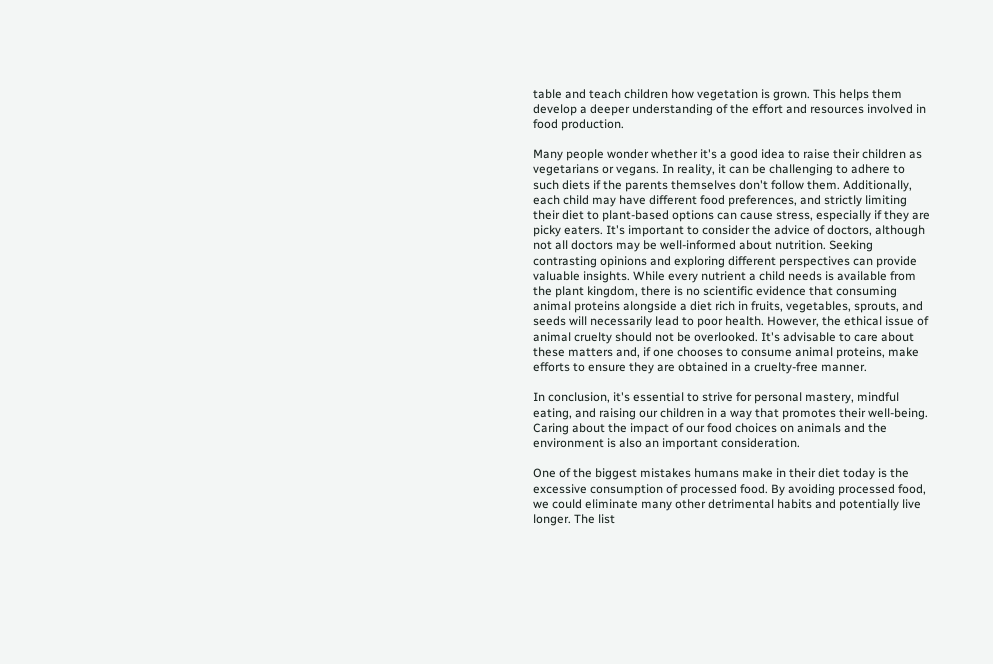table and teach children how vegetation is grown. This helps them develop a deeper understanding of the effort and resources involved in food production.

Many people wonder whether it's a good idea to raise their children as vegetarians or vegans. In reality, it can be challenging to adhere to such diets if the parents themselves don't follow them. Additionally, each child may have different food preferences, and strictly limiting their diet to plant-based options can cause stress, especially if they are picky eaters. It's important to consider the advice of doctors, although not all doctors may be well-informed about nutrition. Seeking contrasting opinions and exploring different perspectives can provide valuable insights. While every nutrient a child needs is available from the plant kingdom, there is no scientific evidence that consuming animal proteins alongside a diet rich in fruits, vegetables, sprouts, and seeds will necessarily lead to poor health. However, the ethical issue of animal cruelty should not be overlooked. It's advisable to care about these matters and, if one chooses to consume animal proteins, make efforts to ensure they are obtained in a cruelty-free manner.

In conclusion, it's essential to strive for personal mastery, mindful eating, and raising our children in a way that promotes their well-being. Caring about the impact of our food choices on animals and the environment is also an important consideration.

One of the biggest mistakes humans make in their diet today is the excessive consumption of processed food. By avoiding processed food, we could eliminate many other detrimental habits and potentially live longer. The list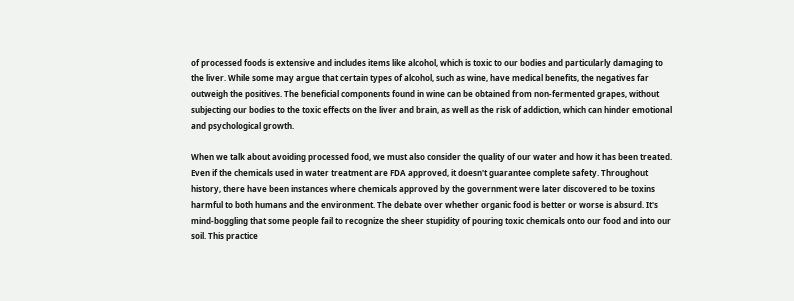of processed foods is extensive and includes items like alcohol, which is toxic to our bodies and particularly damaging to the liver. While some may argue that certain types of alcohol, such as wine, have medical benefits, the negatives far outweigh the positives. The beneficial components found in wine can be obtained from non-fermented grapes, without subjecting our bodies to the toxic effects on the liver and brain, as well as the risk of addiction, which can hinder emotional and psychological growth.

When we talk about avoiding processed food, we must also consider the quality of our water and how it has been treated. Even if the chemicals used in water treatment are FDA approved, it doesn't guarantee complete safety. Throughout history, there have been instances where chemicals approved by the government were later discovered to be toxins harmful to both humans and the environment. The debate over whether organic food is better or worse is absurd. It's mind-boggling that some people fail to recognize the sheer stupidity of pouring toxic chemicals onto our food and into our soil. This practice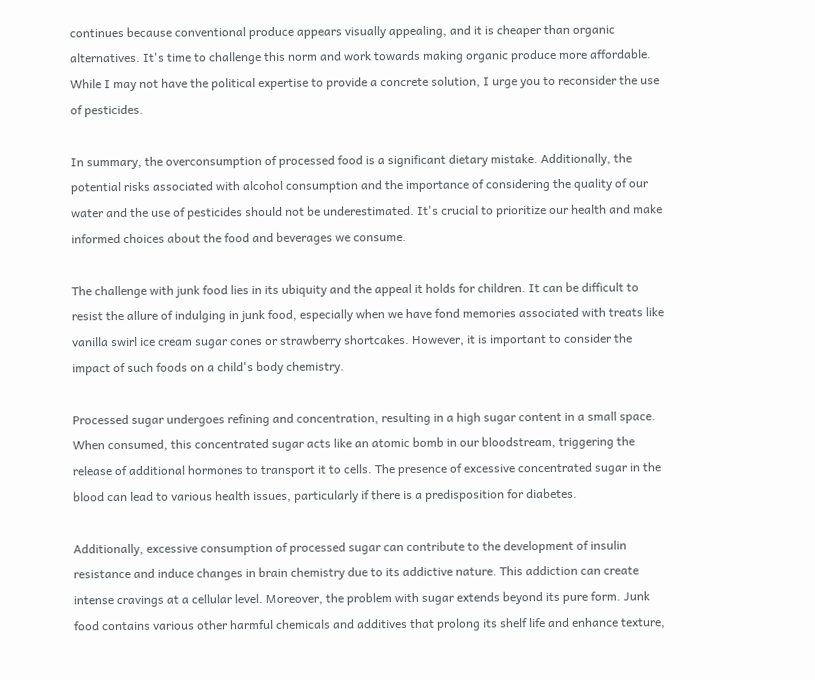continues because conventional produce appears visually appealing, and it is cheaper than organic alternatives. It's time to challenge this norm and work towards making organic produce more affordable. While I may not have the political expertise to provide a concrete solution, I urge you to reconsider the use of pesticides.

In summary, the overconsumption of processed food is a significant dietary mistake. Additionally, the potential risks associated with alcohol consumption and the importance of considering the quality of our water and the use of pesticides should not be underestimated. It's crucial to prioritize our health and make informed choices about the food and beverages we consume.

The challenge with junk food lies in its ubiquity and the appeal it holds for children. It can be difficult to resist the allure of indulging in junk food, especially when we have fond memories associated with treats like vanilla swirl ice cream sugar cones or strawberry shortcakes. However, it is important to consider the impact of such foods on a child's body chemistry.

Processed sugar undergoes refining and concentration, resulting in a high sugar content in a small space. When consumed, this concentrated sugar acts like an atomic bomb in our bloodstream, triggering the release of additional hormones to transport it to cells. The presence of excessive concentrated sugar in the blood can lead to various health issues, particularly if there is a predisposition for diabetes.

Additionally, excessive consumption of processed sugar can contribute to the development of insulin resistance and induce changes in brain chemistry due to its addictive nature. This addiction can create intense cravings at a cellular level. Moreover, the problem with sugar extends beyond its pure form. Junk food contains various other harmful chemicals and additives that prolong its shelf life and enhance texture,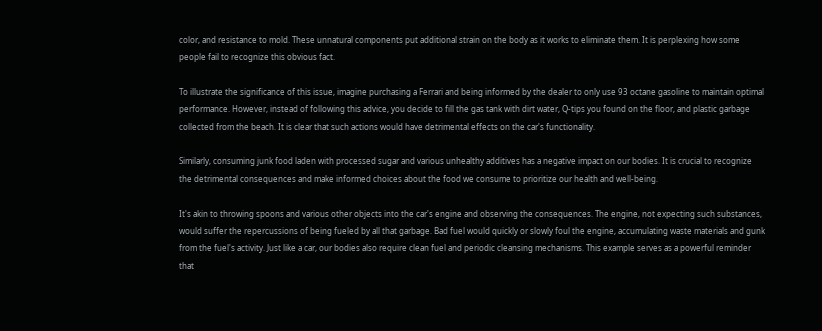color, and resistance to mold. These unnatural components put additional strain on the body as it works to eliminate them. It is perplexing how some people fail to recognize this obvious fact.

To illustrate the significance of this issue, imagine purchasing a Ferrari and being informed by the dealer to only use 93 octane gasoline to maintain optimal performance. However, instead of following this advice, you decide to fill the gas tank with dirt water, Q-tips you found on the floor, and plastic garbage collected from the beach. It is clear that such actions would have detrimental effects on the car's functionality.

Similarly, consuming junk food laden with processed sugar and various unhealthy additives has a negative impact on our bodies. It is crucial to recognize the detrimental consequences and make informed choices about the food we consume to prioritize our health and well-being.

It's akin to throwing spoons and various other objects into the car's engine and observing the consequences. The engine, not expecting such substances, would suffer the repercussions of being fueled by all that garbage. Bad fuel would quickly or slowly foul the engine, accumulating waste materials and gunk from the fuel's activity. Just like a car, our bodies also require clean fuel and periodic cleansing mechanisms. This example serves as a powerful reminder that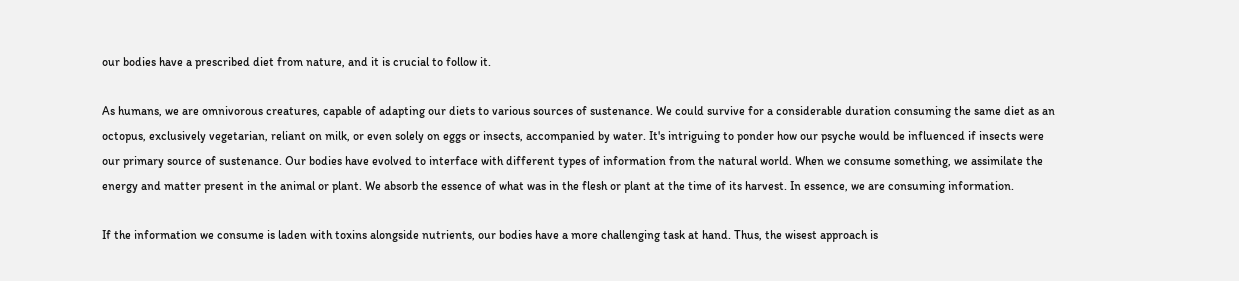our bodies have a prescribed diet from nature, and it is crucial to follow it.

As humans, we are omnivorous creatures, capable of adapting our diets to various sources of sustenance. We could survive for a considerable duration consuming the same diet as an octopus, exclusively vegetarian, reliant on milk, or even solely on eggs or insects, accompanied by water. It's intriguing to ponder how our psyche would be influenced if insects were our primary source of sustenance. Our bodies have evolved to interface with different types of information from the natural world. When we consume something, we assimilate the energy and matter present in the animal or plant. We absorb the essence of what was in the flesh or plant at the time of its harvest. In essence, we are consuming information.

If the information we consume is laden with toxins alongside nutrients, our bodies have a more challenging task at hand. Thus, the wisest approach is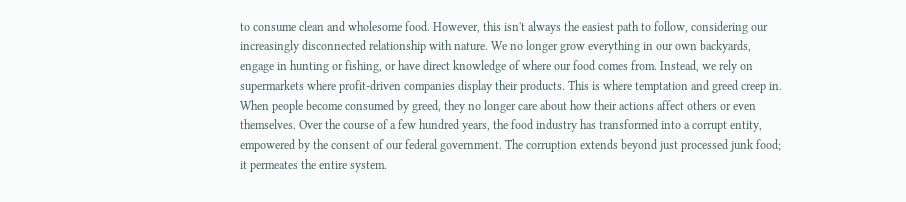to consume clean and wholesome food. However, this isn't always the easiest path to follow, considering our increasingly disconnected relationship with nature. We no longer grow everything in our own backyards, engage in hunting or fishing, or have direct knowledge of where our food comes from. Instead, we rely on supermarkets where profit-driven companies display their products. This is where temptation and greed creep in. When people become consumed by greed, they no longer care about how their actions affect others or even themselves. Over the course of a few hundred years, the food industry has transformed into a corrupt entity, empowered by the consent of our federal government. The corruption extends beyond just processed junk food; it permeates the entire system.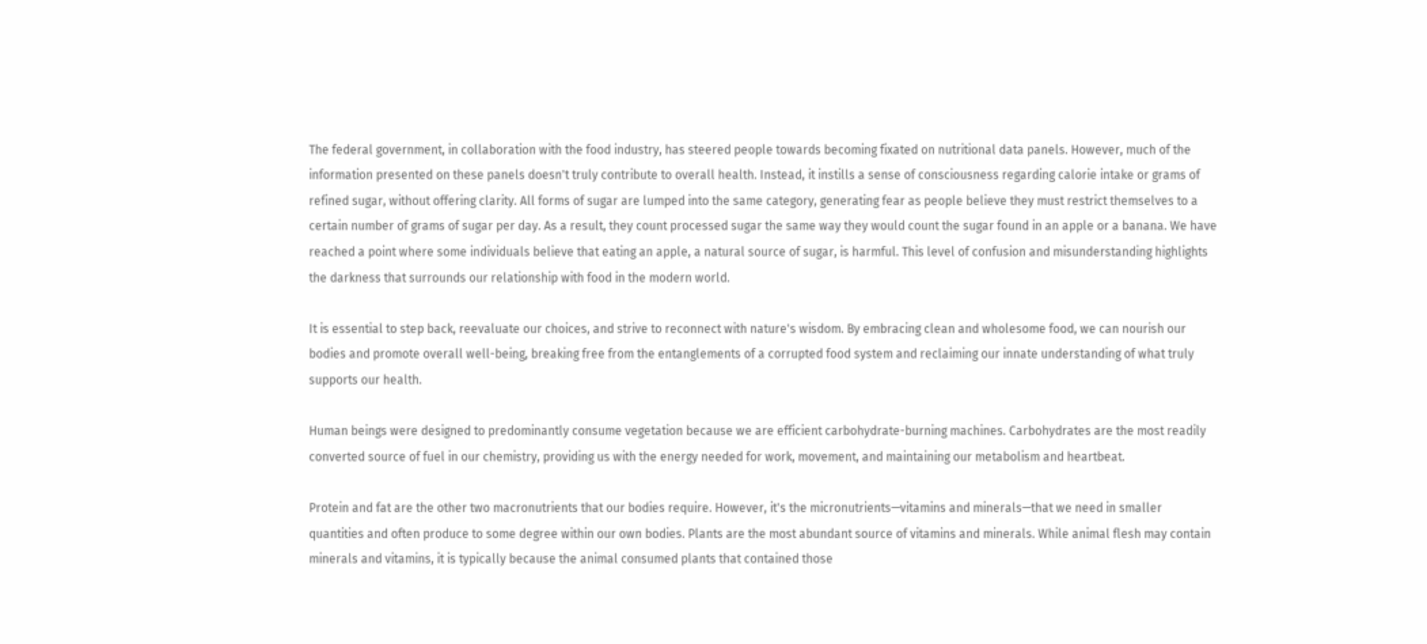The federal government, in collaboration with the food industry, has steered people towards becoming fixated on nutritional data panels. However, much of the information presented on these panels doesn't truly contribute to overall health. Instead, it instills a sense of consciousness regarding calorie intake or grams of refined sugar, without offering clarity. All forms of sugar are lumped into the same category, generating fear as people believe they must restrict themselves to a certain number of grams of sugar per day. As a result, they count processed sugar the same way they would count the sugar found in an apple or a banana. We have reached a point where some individuals believe that eating an apple, a natural source of sugar, is harmful. This level of confusion and misunderstanding highlights the darkness that surrounds our relationship with food in the modern world.

It is essential to step back, reevaluate our choices, and strive to reconnect with nature's wisdom. By embracing clean and wholesome food, we can nourish our bodies and promote overall well-being, breaking free from the entanglements of a corrupted food system and reclaiming our innate understanding of what truly supports our health.

Human beings were designed to predominantly consume vegetation because we are efficient carbohydrate-burning machines. Carbohydrates are the most readily converted source of fuel in our chemistry, providing us with the energy needed for work, movement, and maintaining our metabolism and heartbeat.

Protein and fat are the other two macronutrients that our bodies require. However, it's the micronutrients—vitamins and minerals—that we need in smaller quantities and often produce to some degree within our own bodies. Plants are the most abundant source of vitamins and minerals. While animal flesh may contain minerals and vitamins, it is typically because the animal consumed plants that contained those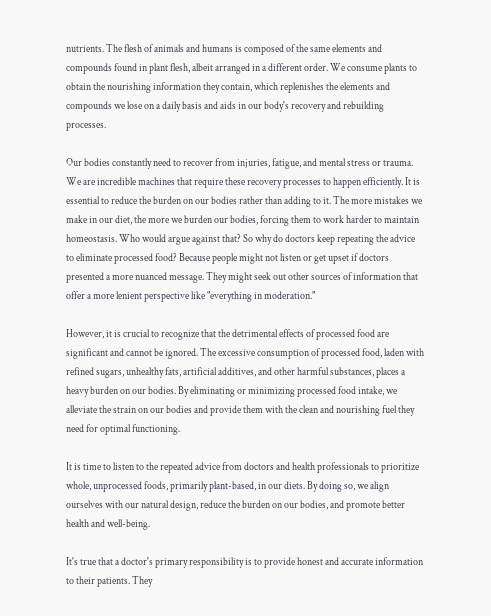nutrients. The flesh of animals and humans is composed of the same elements and compounds found in plant flesh, albeit arranged in a different order. We consume plants to obtain the nourishing information they contain, which replenishes the elements and compounds we lose on a daily basis and aids in our body's recovery and rebuilding processes.

Our bodies constantly need to recover from injuries, fatigue, and mental stress or trauma. We are incredible machines that require these recovery processes to happen efficiently. It is essential to reduce the burden on our bodies rather than adding to it. The more mistakes we make in our diet, the more we burden our bodies, forcing them to work harder to maintain homeostasis. Who would argue against that? So why do doctors keep repeating the advice to eliminate processed food? Because people might not listen or get upset if doctors presented a more nuanced message. They might seek out other sources of information that offer a more lenient perspective like "everything in moderation."

However, it is crucial to recognize that the detrimental effects of processed food are significant and cannot be ignored. The excessive consumption of processed food, laden with refined sugars, unhealthy fats, artificial additives, and other harmful substances, places a heavy burden on our bodies. By eliminating or minimizing processed food intake, we alleviate the strain on our bodies and provide them with the clean and nourishing fuel they need for optimal functioning.

It is time to listen to the repeated advice from doctors and health professionals to prioritize whole, unprocessed foods, primarily plant-based, in our diets. By doing so, we align ourselves with our natural design, reduce the burden on our bodies, and promote better health and well-being.

It's true that a doctor's primary responsibility is to provide honest and accurate information to their patients. They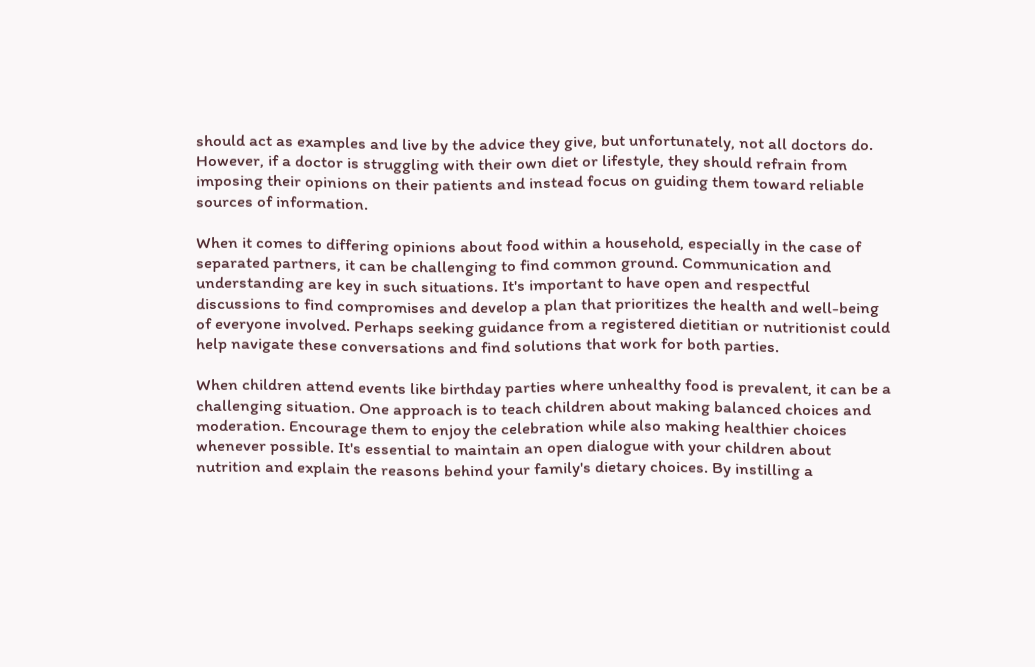should act as examples and live by the advice they give, but unfortunately, not all doctors do. However, if a doctor is struggling with their own diet or lifestyle, they should refrain from imposing their opinions on their patients and instead focus on guiding them toward reliable sources of information.

When it comes to differing opinions about food within a household, especially in the case of separated partners, it can be challenging to find common ground. Communication and understanding are key in such situations. It's important to have open and respectful discussions to find compromises and develop a plan that prioritizes the health and well-being of everyone involved. Perhaps seeking guidance from a registered dietitian or nutritionist could help navigate these conversations and find solutions that work for both parties.

When children attend events like birthday parties where unhealthy food is prevalent, it can be a challenging situation. One approach is to teach children about making balanced choices and moderation. Encourage them to enjoy the celebration while also making healthier choices whenever possible. It's essential to maintain an open dialogue with your children about nutrition and explain the reasons behind your family's dietary choices. By instilling a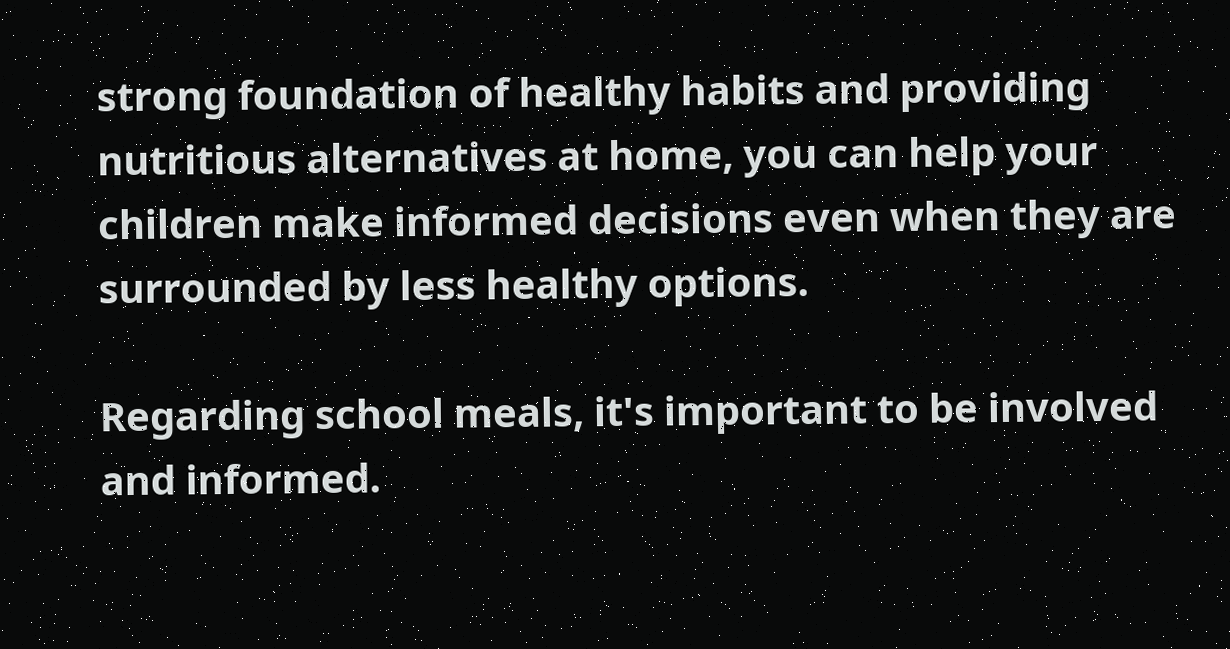strong foundation of healthy habits and providing nutritious alternatives at home, you can help your children make informed decisions even when they are surrounded by less healthy options.

Regarding school meals, it's important to be involved and informed.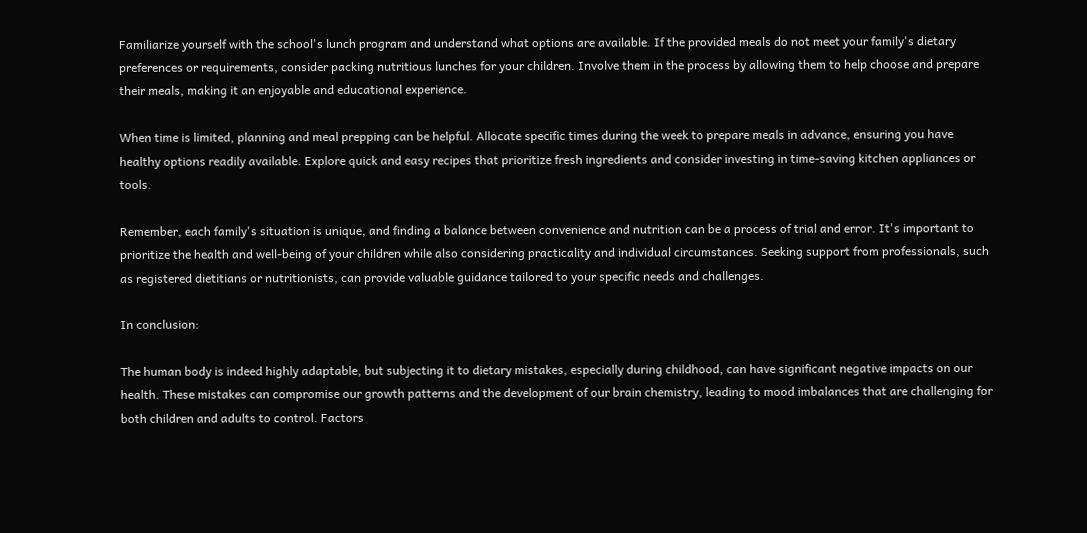Familiarize yourself with the school's lunch program and understand what options are available. If the provided meals do not meet your family's dietary preferences or requirements, consider packing nutritious lunches for your children. Involve them in the process by allowing them to help choose and prepare their meals, making it an enjoyable and educational experience.

When time is limited, planning and meal prepping can be helpful. Allocate specific times during the week to prepare meals in advance, ensuring you have healthy options readily available. Explore quick and easy recipes that prioritize fresh ingredients and consider investing in time-saving kitchen appliances or tools.

Remember, each family's situation is unique, and finding a balance between convenience and nutrition can be a process of trial and error. It's important to prioritize the health and well-being of your children while also considering practicality and individual circumstances. Seeking support from professionals, such as registered dietitians or nutritionists, can provide valuable guidance tailored to your specific needs and challenges.

In conclusion:

The human body is indeed highly adaptable, but subjecting it to dietary mistakes, especially during childhood, can have significant negative impacts on our health. These mistakes can compromise our growth patterns and the development of our brain chemistry, leading to mood imbalances that are challenging for both children and adults to control. Factors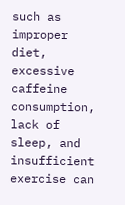such as improper diet, excessive caffeine consumption, lack of sleep, and insufficient exercise can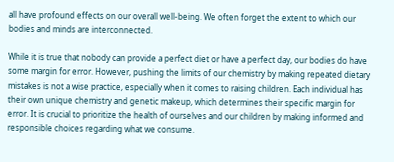all have profound effects on our overall well-being. We often forget the extent to which our bodies and minds are interconnected.

While it is true that nobody can provide a perfect diet or have a perfect day, our bodies do have some margin for error. However, pushing the limits of our chemistry by making repeated dietary mistakes is not a wise practice, especially when it comes to raising children. Each individual has their own unique chemistry and genetic makeup, which determines their specific margin for error. It is crucial to prioritize the health of ourselves and our children by making informed and responsible choices regarding what we consume.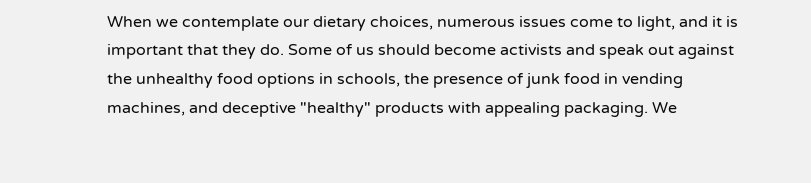When we contemplate our dietary choices, numerous issues come to light, and it is important that they do. Some of us should become activists and speak out against the unhealthy food options in schools, the presence of junk food in vending machines, and deceptive "healthy" products with appealing packaging. We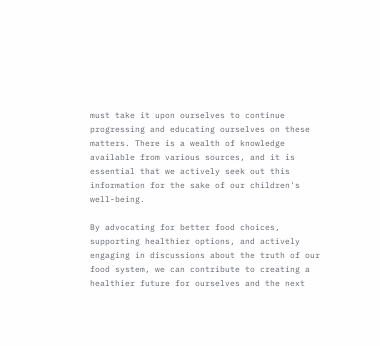must take it upon ourselves to continue progressing and educating ourselves on these matters. There is a wealth of knowledge available from various sources, and it is essential that we actively seek out this information for the sake of our children's well-being.

By advocating for better food choices, supporting healthier options, and actively engaging in discussions about the truth of our food system, we can contribute to creating a healthier future for ourselves and the next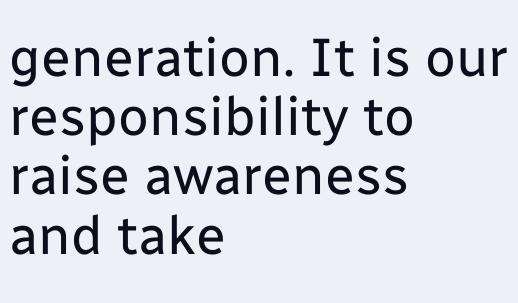generation. It is our responsibility to raise awareness and take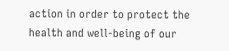action in order to protect the health and well-being of our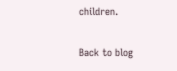children.

Back to blog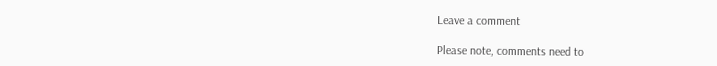Leave a comment

Please note, comments need to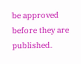be approved before they are published.